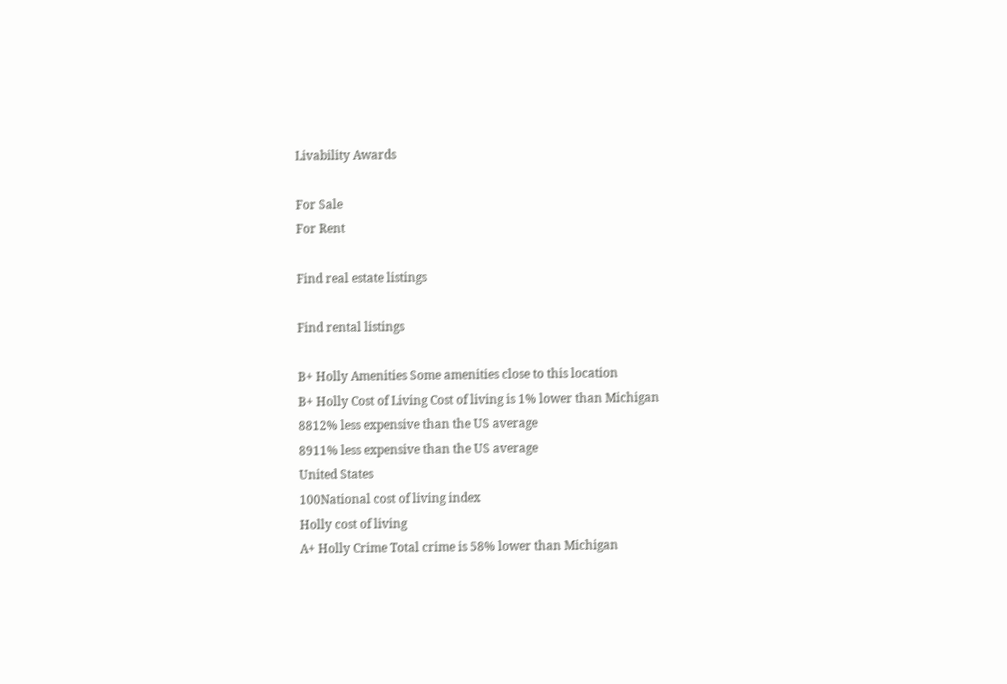Livability Awards

For Sale
For Rent

Find real estate listings

Find rental listings

B+ Holly Amenities Some amenities close to this location
B+ Holly Cost of Living Cost of living is 1% lower than Michigan
8812% less expensive than the US average
8911% less expensive than the US average
United States
100National cost of living index
Holly cost of living
A+ Holly Crime Total crime is 58% lower than Michigan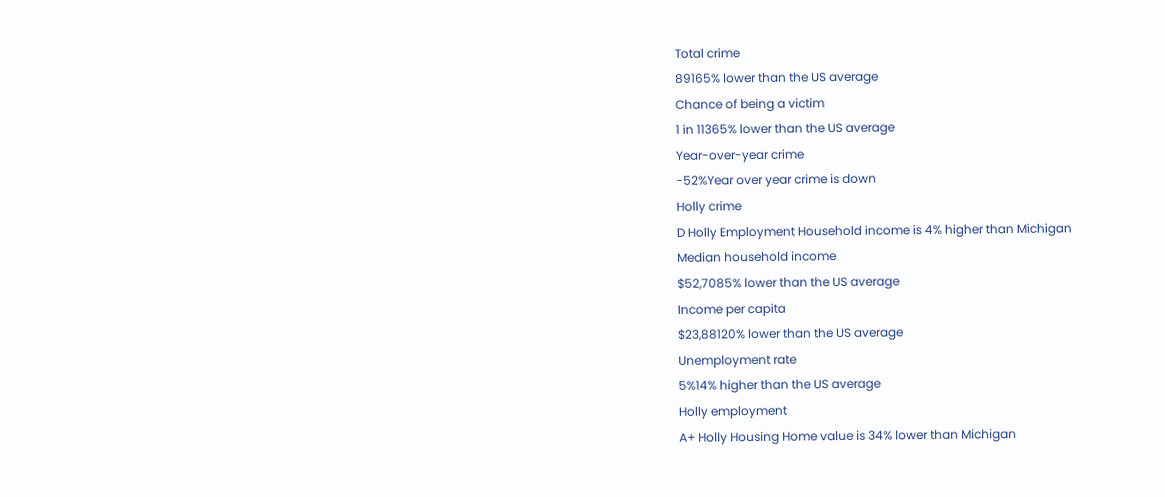Total crime
89165% lower than the US average
Chance of being a victim
1 in 11365% lower than the US average
Year-over-year crime
-52%Year over year crime is down
Holly crime
D Holly Employment Household income is 4% higher than Michigan
Median household income
$52,7085% lower than the US average
Income per capita
$23,88120% lower than the US average
Unemployment rate
5%14% higher than the US average
Holly employment
A+ Holly Housing Home value is 34% lower than Michigan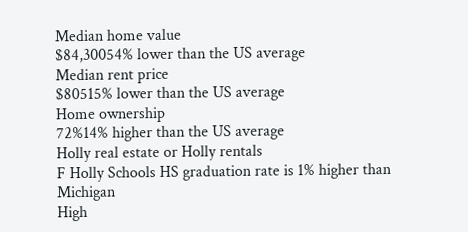Median home value
$84,30054% lower than the US average
Median rent price
$80515% lower than the US average
Home ownership
72%14% higher than the US average
Holly real estate or Holly rentals
F Holly Schools HS graduation rate is 1% higher than Michigan
High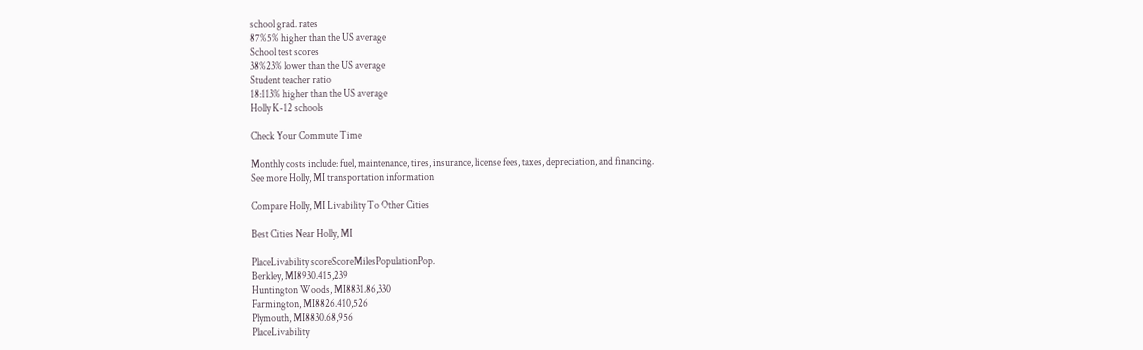school grad. rates
87%5% higher than the US average
School test scores
38%23% lower than the US average
Student teacher ratio
18:113% higher than the US average
Holly K-12 schools

Check Your Commute Time

Monthly costs include: fuel, maintenance, tires, insurance, license fees, taxes, depreciation, and financing.
See more Holly, MI transportation information

Compare Holly, MI Livability To Other Cities

Best Cities Near Holly, MI

PlaceLivability scoreScoreMilesPopulationPop.
Berkley, MI8930.415,239
Huntington Woods, MI8831.86,330
Farmington, MI8826.410,526
Plymouth, MI8830.68,956
PlaceLivability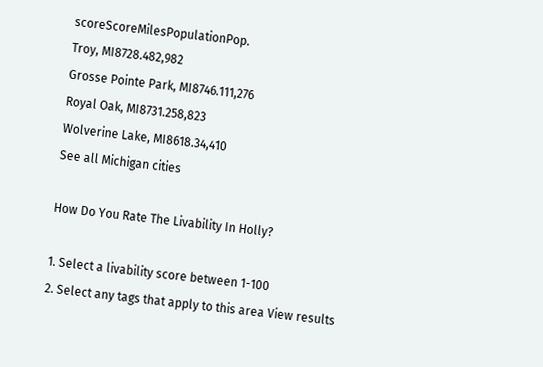scoreScoreMilesPopulationPop.
Troy, MI8728.482,982
Grosse Pointe Park, MI8746.111,276
Royal Oak, MI8731.258,823
Wolverine Lake, MI8618.34,410
See all Michigan cities

How Do You Rate The Livability In Holly?

1. Select a livability score between 1-100
2. Select any tags that apply to this area View results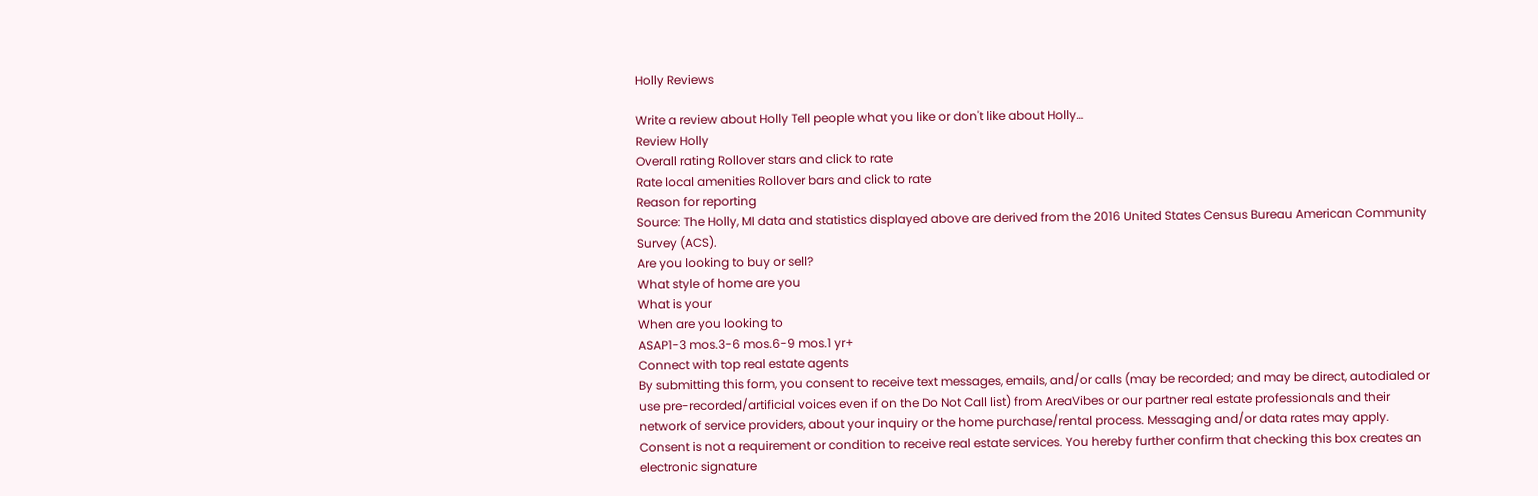Holly Reviews

Write a review about Holly Tell people what you like or don't like about Holly…
Review Holly
Overall rating Rollover stars and click to rate
Rate local amenities Rollover bars and click to rate
Reason for reporting
Source: The Holly, MI data and statistics displayed above are derived from the 2016 United States Census Bureau American Community Survey (ACS).
Are you looking to buy or sell?
What style of home are you
What is your
When are you looking to
ASAP1-3 mos.3-6 mos.6-9 mos.1 yr+
Connect with top real estate agents
By submitting this form, you consent to receive text messages, emails, and/or calls (may be recorded; and may be direct, autodialed or use pre-recorded/artificial voices even if on the Do Not Call list) from AreaVibes or our partner real estate professionals and their network of service providers, about your inquiry or the home purchase/rental process. Messaging and/or data rates may apply. Consent is not a requirement or condition to receive real estate services. You hereby further confirm that checking this box creates an electronic signature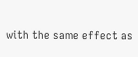with the same effect as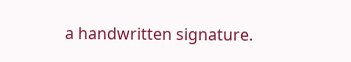a handwritten signature.